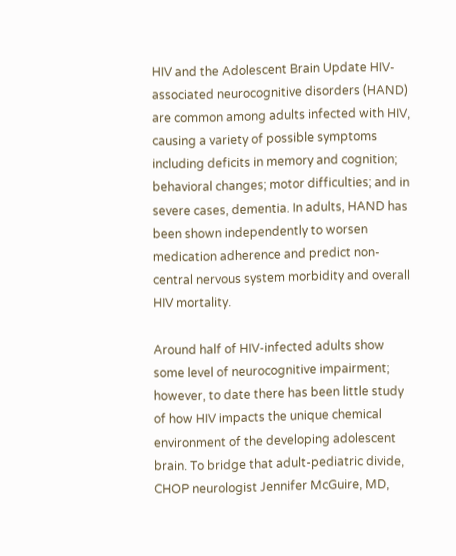HIV and the Adolescent Brain Update HIV-associated neurocognitive disorders (HAND) are common among adults infected with HIV, causing a variety of possible symptoms including deficits in memory and cognition; behavioral changes; motor difficulties; and in severe cases, dementia. In adults, HAND has been shown independently to worsen medication adherence and predict non-central nervous system morbidity and overall HIV mortality.

Around half of HIV-infected adults show some level of neurocognitive impairment; however, to date there has been little study of how HIV impacts the unique chemical environment of the developing adolescent brain. To bridge that adult-pediatric divide, CHOP neurologist Jennifer McGuire, MD,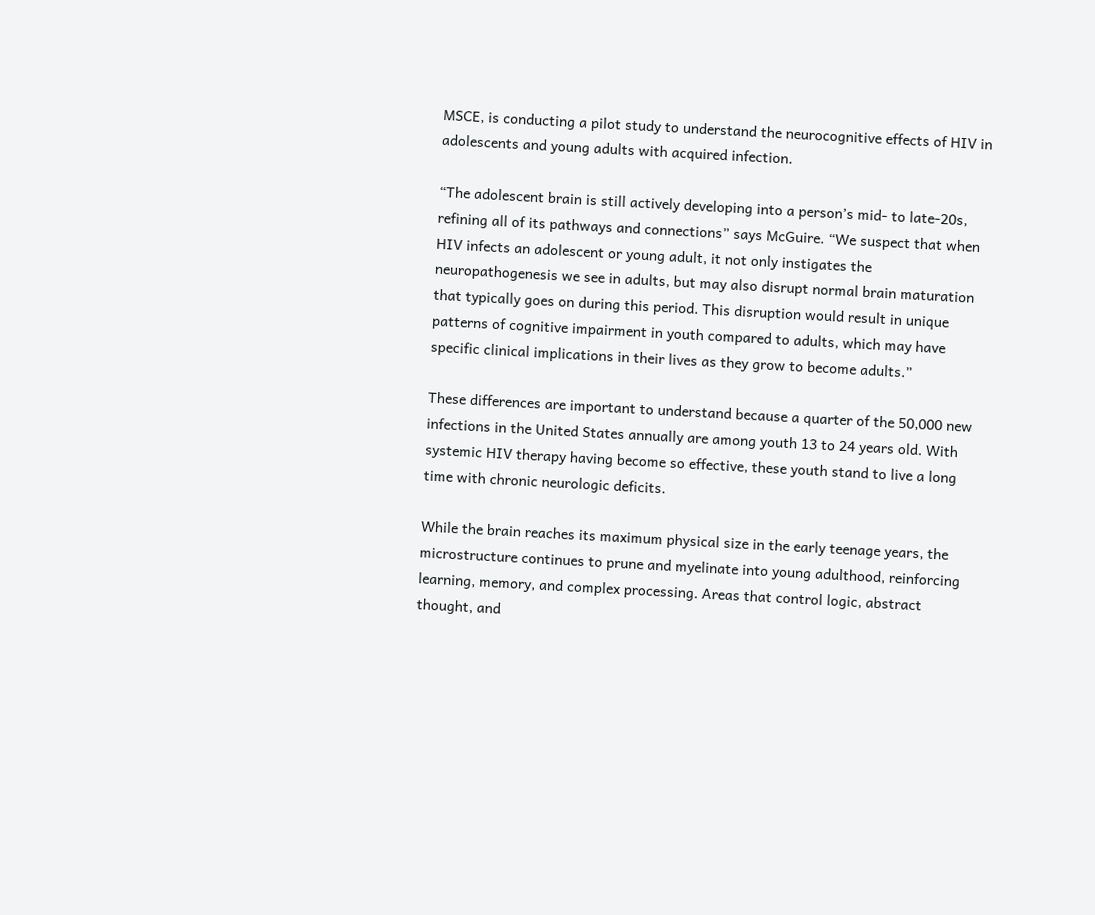MSCE, is conducting a pilot study to understand the neurocognitive effects of HIV in adolescents and young adults with acquired infection.

“The adolescent brain is still actively developing into a person’s mid- to late-20s, refining all of its pathways and connections” says McGuire. “We suspect that when HIV infects an adolescent or young adult, it not only instigates the neuropathogenesis we see in adults, but may also disrupt normal brain maturation that typically goes on during this period. This disruption would result in unique patterns of cognitive impairment in youth compared to adults, which may have specific clinical implications in their lives as they grow to become adults.”

These differences are important to understand because a quarter of the 50,000 new infections in the United States annually are among youth 13 to 24 years old. With systemic HIV therapy having become so effective, these youth stand to live a long time with chronic neurologic deficits.

While the brain reaches its maximum physical size in the early teenage years, the microstructure continues to prune and myelinate into young adulthood, reinforcing learning, memory, and complex processing. Areas that control logic, abstract thought, and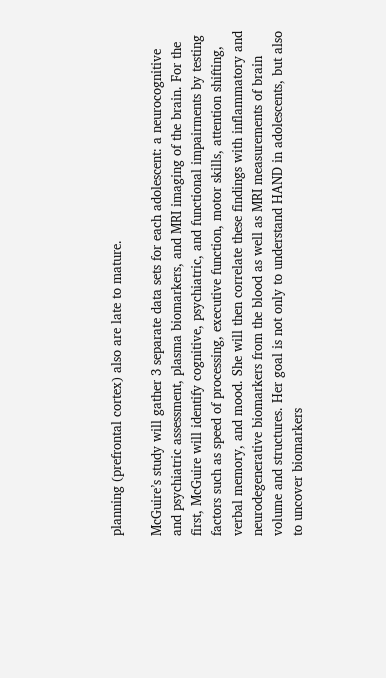planning (prefrontal cortex) also are late to mature.

McGuire’s study will gather 3 separate data sets for each adolescent: a neurocognitive and psychiatric assessment, plasma biomarkers, and MRI imaging of the brain. For the first, McGuire will identify cognitive, psychiatric, and functional impairments by testing factors such as speed of processing, executive function, motor skills, attention shifting, verbal memory, and mood. She will then correlate these findings with inflammatory and neurodegenerative biomarkers from the blood as well as MRI measurements of brain volume and structures. Her goal is not only to understand HAND in adolescents, but also to uncover biomarkers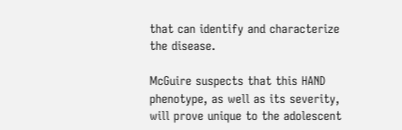that can identify and characterize the disease.

McGuire suspects that this HAND phenotype, as well as its severity, will prove unique to the adolescent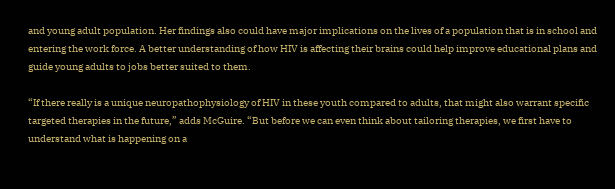and young adult population. Her findings also could have major implications on the lives of a population that is in school and entering the work force. A better understanding of how HIV is affecting their brains could help improve educational plans and guide young adults to jobs better suited to them.

“If there really is a unique neuropathophysiology of HIV in these youth compared to adults, that might also warrant specific targeted therapies in the future,” adds McGuire. “But before we can even think about tailoring therapies, we first have to understand what is happening on a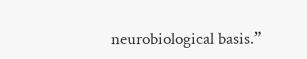neurobiological basis.”